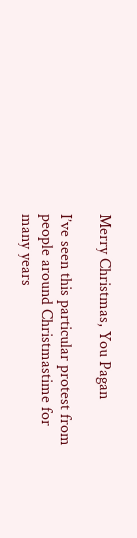Merry Christmas, You Pagan

I’ve seen this particular protest from people around Christmastime for many years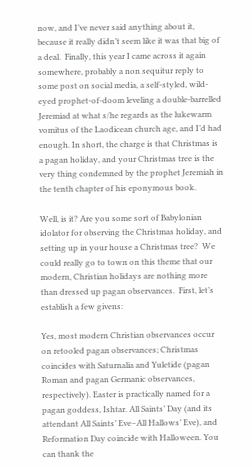now, and I’ve never said anything about it, because it really didn’t seem like it was that big of a deal.  Finally, this year I came across it again somewhere, probably a non sequitur reply to some post on social media, a self-styled, wild-eyed prophet-of-doom leveling a double-barrelled Jeremiad at what s/he regards as the lukewarm vomitus of the Laodicean church age, and I’d had enough. In short, the charge is that Christmas is a pagan holiday, and your Christmas tree is the very thing condemned by the prophet Jeremiah in the tenth chapter of his eponymous book.

Well, is it? Are you some sort of Babylonian idolator for observing the Christmas holiday, and setting up in your house a Christmas tree?  We could really go to town on this theme that our modern, Christian holidays are nothing more than dressed up pagan observances.  First, let’s establish a few givens:

Yes, most modern Christian observances occur on retooled pagan observances; Christmas coincides with Saturnalia and Yuletide (pagan Roman and pagan Germanic observances, respectively). Easter is practically named for a pagan goddess, Ishtar. All Saints’ Day (and its attendant All Saints’ Eve–All Hallows’ Eve), and Reformation Day coincide with Halloween. You can thank the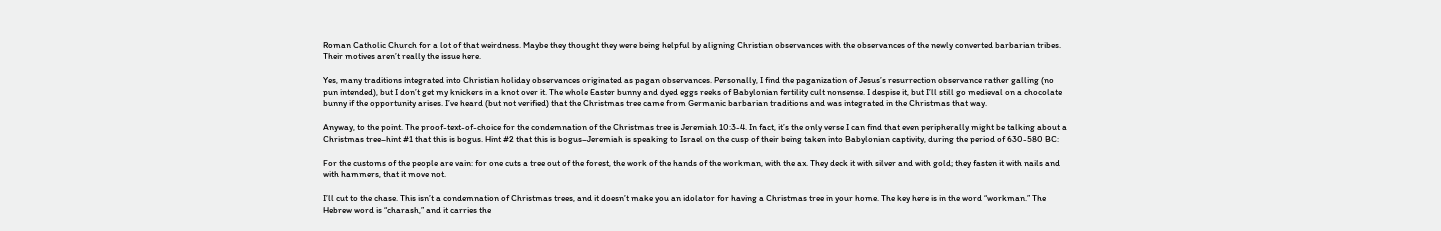Roman Catholic Church for a lot of that weirdness. Maybe they thought they were being helpful by aligning Christian observances with the observances of the newly converted barbarian tribes. Their motives aren’t really the issue here.

Yes, many traditions integrated into Christian holiday observances originated as pagan observances. Personally, I find the paganization of Jesus’s resurrection observance rather galling (no pun intended), but I don’t get my knickers in a knot over it. The whole Easter bunny and dyed eggs reeks of Babylonian fertility cult nonsense. I despise it, but I’ll still go medieval on a chocolate bunny if the opportunity arises. I’ve heard (but not verified) that the Christmas tree came from Germanic barbarian traditions and was integrated in the Christmas that way.

Anyway, to the point. The proof-text-of-choice for the condemnation of the Christmas tree is Jeremiah 10:3-4. In fact, it’s the only verse I can find that even peripherally might be talking about a Christmas tree–hint #1 that this is bogus. Hint #2 that this is bogus–Jeremiah is speaking to Israel on the cusp of their being taken into Babylonian captivity, during the period of 630-580 BC:

For the customs of the people are vain: for one cuts a tree out of the forest, the work of the hands of the workman, with the ax. They deck it with silver and with gold; they fasten it with nails and with hammers, that it move not.

I’ll cut to the chase. This isn’t a condemnation of Christmas trees, and it doesn’t make you an idolator for having a Christmas tree in your home. The key here is in the word “workman.” The Hebrew word is “charash,” and it carries the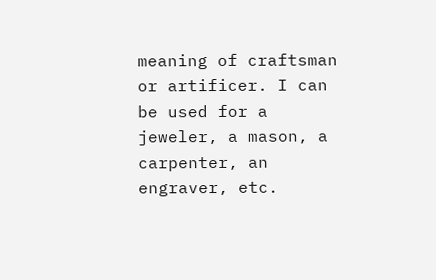meaning of craftsman or artificer. I can be used for a jeweler, a mason, a carpenter, an engraver, etc.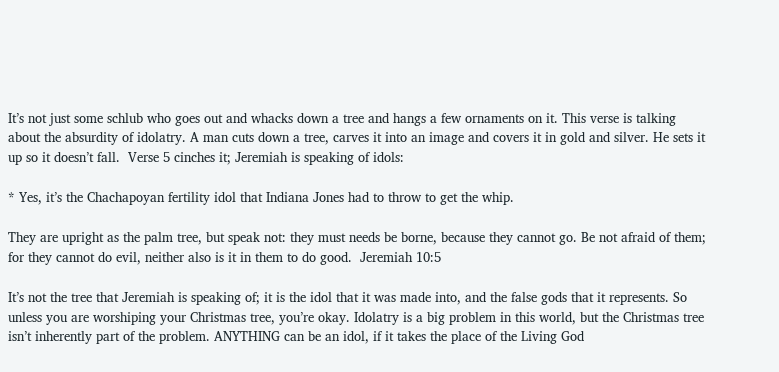It’s not just some schlub who goes out and whacks down a tree and hangs a few ornaments on it. This verse is talking about the absurdity of idolatry. A man cuts down a tree, carves it into an image and covers it in gold and silver. He sets it up so it doesn’t fall.  Verse 5 cinches it; Jeremiah is speaking of idols:

* Yes, it’s the Chachapoyan fertility idol that Indiana Jones had to throw to get the whip.

They are upright as the palm tree, but speak not: they must needs be borne, because they cannot go. Be not afraid of them; for they cannot do evil, neither also is it in them to do good.  Jeremiah 10:5

It’s not the tree that Jeremiah is speaking of; it is the idol that it was made into, and the false gods that it represents. So unless you are worshiping your Christmas tree, you’re okay. Idolatry is a big problem in this world, but the Christmas tree isn’t inherently part of the problem. ANYTHING can be an idol, if it takes the place of the Living God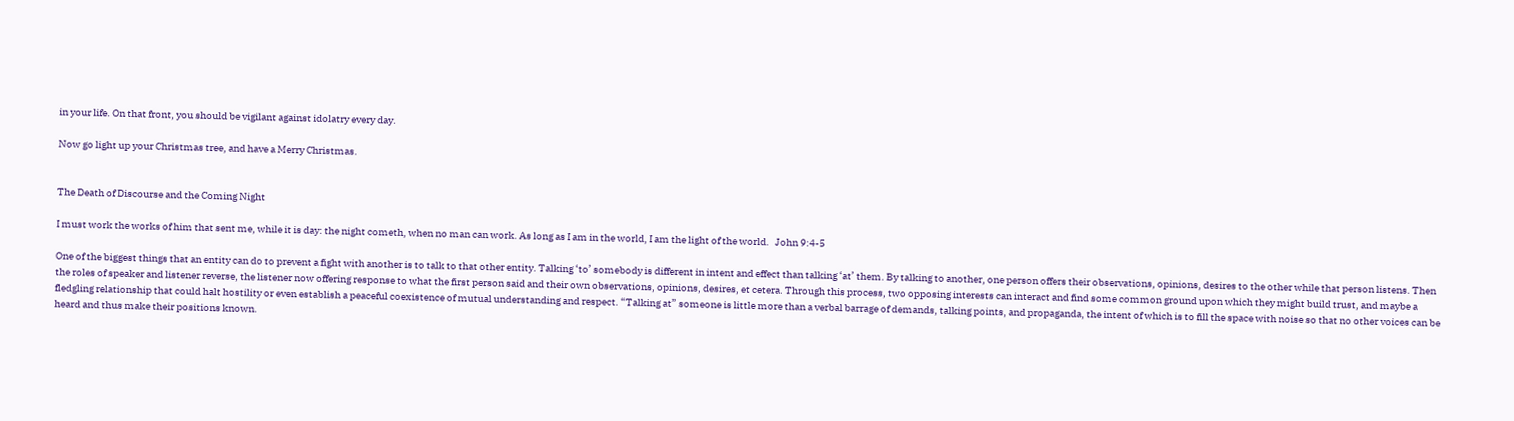in your life. On that front, you should be vigilant against idolatry every day.

Now go light up your Christmas tree, and have a Merry Christmas.


The Death of Discourse and the Coming Night

I must work the works of him that sent me, while it is day: the night cometh, when no man can work. As long as I am in the world, I am the light of the world.   John 9:4-5

One of the biggest things that an entity can do to prevent a fight with another is to talk to that other entity. Talking ‘to’ somebody is different in intent and effect than talking ‘at’ them. By talking to another, one person offers their observations, opinions, desires to the other while that person listens. Then the roles of speaker and listener reverse, the listener now offering response to what the first person said and their own observations, opinions, desires, et cetera. Through this process, two opposing interests can interact and find some common ground upon which they might build trust, and maybe a fledgling relationship that could halt hostility or even establish a peaceful coexistence of mutual understanding and respect. “Talking at” someone is little more than a verbal barrage of demands, talking points, and propaganda, the intent of which is to fill the space with noise so that no other voices can be heard and thus make their positions known.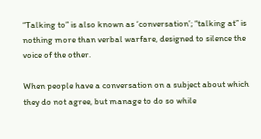“Talking to” is also known as ‘conversation’; “talking at” is nothing more than verbal warfare, designed to silence the voice of the other.

When people have a conversation on a subject about which they do not agree, but manage to do so while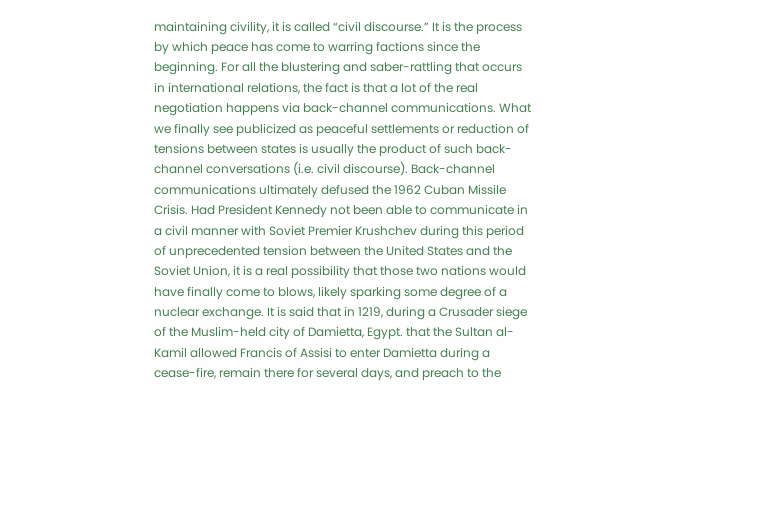maintaining civility, it is called “civil discourse.” It is the process by which peace has come to warring factions since the beginning. For all the blustering and saber-rattling that occurs in international relations, the fact is that a lot of the real negotiation happens via back-channel communications. What we finally see publicized as peaceful settlements or reduction of tensions between states is usually the product of such back-channel conversations (i.e. civil discourse). Back-channel communications ultimately defused the 1962 Cuban Missile Crisis. Had President Kennedy not been able to communicate in a civil manner with Soviet Premier Krushchev during this period of unprecedented tension between the United States and the Soviet Union, it is a real possibility that those two nations would have finally come to blows, likely sparking some degree of a nuclear exchange. It is said that in 1219, during a Crusader siege of the Muslim-held city of Damietta, Egypt. that the Sultan al-Kamil allowed Francis of Assisi to enter Damietta during a cease-fire, remain there for several days, and preach to the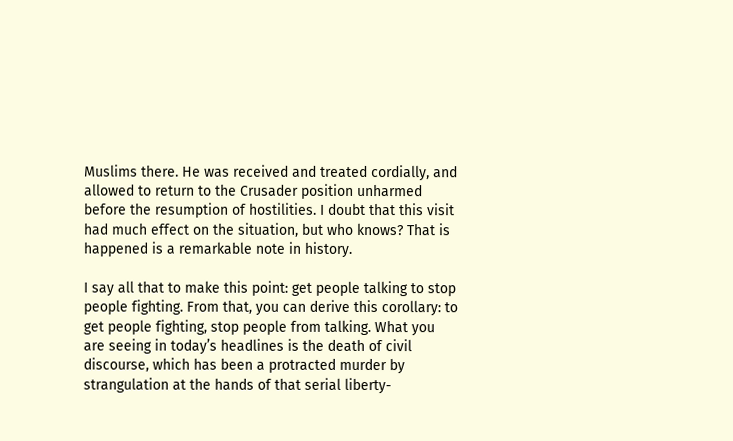Muslims there. He was received and treated cordially, and allowed to return to the Crusader position unharmed before the resumption of hostilities. I doubt that this visit had much effect on the situation, but who knows? That is happened is a remarkable note in history.

I say all that to make this point: get people talking to stop people fighting. From that, you can derive this corollary: to get people fighting, stop people from talking. What you are seeing in today’s headlines is the death of civil discourse, which has been a protracted murder by strangulation at the hands of that serial liberty-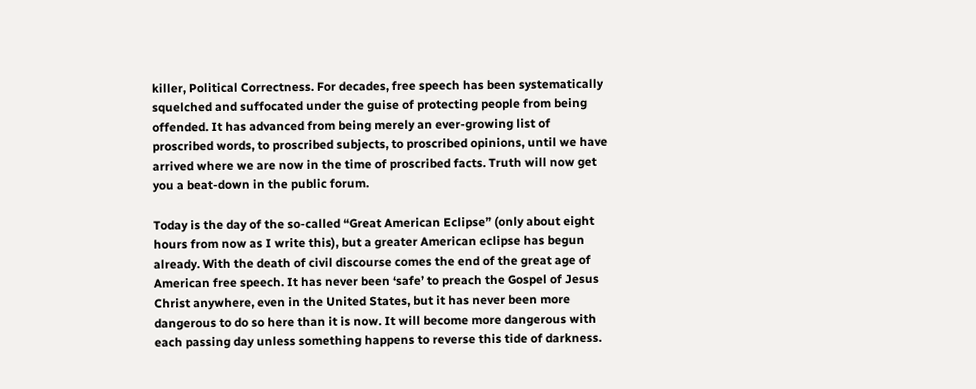killer, Political Correctness. For decades, free speech has been systematically squelched and suffocated under the guise of protecting people from being offended. It has advanced from being merely an ever-growing list of proscribed words, to proscribed subjects, to proscribed opinions, until we have arrived where we are now in the time of proscribed facts. Truth will now get you a beat-down in the public forum.

Today is the day of the so-called “Great American Eclipse” (only about eight hours from now as I write this), but a greater American eclipse has begun already. With the death of civil discourse comes the end of the great age of American free speech. It has never been ‘safe’ to preach the Gospel of Jesus Christ anywhere, even in the United States, but it has never been more dangerous to do so here than it is now. It will become more dangerous with each passing day unless something happens to reverse this tide of darkness.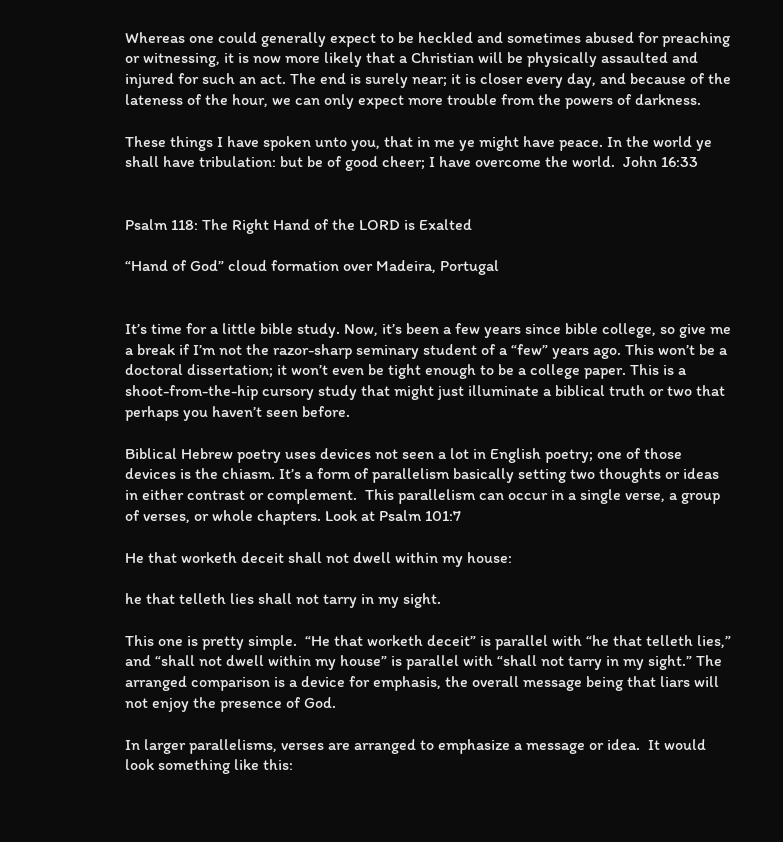Whereas one could generally expect to be heckled and sometimes abused for preaching or witnessing, it is now more likely that a Christian will be physically assaulted and injured for such an act. The end is surely near; it is closer every day, and because of the lateness of the hour, we can only expect more trouble from the powers of darkness.

These things I have spoken unto you, that in me ye might have peace. In the world ye shall have tribulation: but be of good cheer; I have overcome the world.  John 16:33


Psalm 118: The Right Hand of the LORD is Exalted

“Hand of God” cloud formation over Madeira, Portugal


It’s time for a little bible study. Now, it’s been a few years since bible college, so give me a break if I’m not the razor-sharp seminary student of a “few” years ago. This won’t be a doctoral dissertation; it won’t even be tight enough to be a college paper. This is a shoot-from-the-hip cursory study that might just illuminate a biblical truth or two that perhaps you haven’t seen before.

Biblical Hebrew poetry uses devices not seen a lot in English poetry; one of those devices is the chiasm. It’s a form of parallelism basically setting two thoughts or ideas in either contrast or complement.  This parallelism can occur in a single verse, a group of verses, or whole chapters. Look at Psalm 101:7

He that worketh deceit shall not dwell within my house:

he that telleth lies shall not tarry in my sight.

This one is pretty simple.  “He that worketh deceit” is parallel with “he that telleth lies,” and “shall not dwell within my house” is parallel with “shall not tarry in my sight.” The arranged comparison is a device for emphasis, the overall message being that liars will not enjoy the presence of God.

In larger parallelisms, verses are arranged to emphasize a message or idea.  It would look something like this: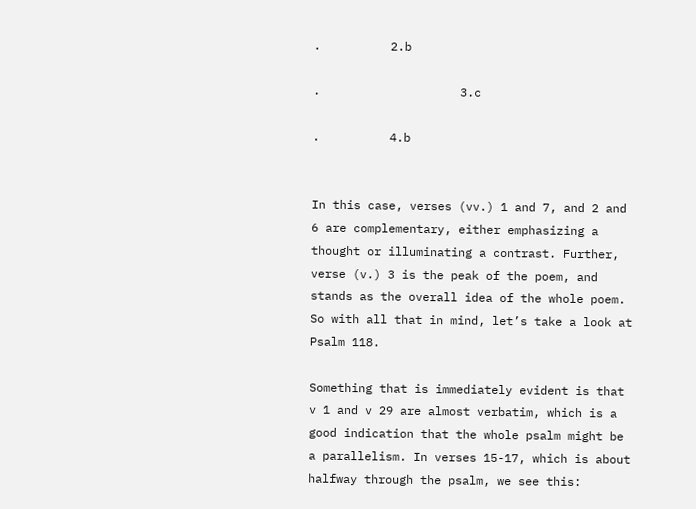.          2.b

.                    3.c

.          4.b


In this case, verses (vv.) 1 and 7, and 2 and 6 are complementary, either emphasizing a thought or illuminating a contrast. Further, verse (v.) 3 is the peak of the poem, and stands as the overall idea of the whole poem. So with all that in mind, let’s take a look at Psalm 118.

Something that is immediately evident is that v 1 and v 29 are almost verbatim, which is a good indication that the whole psalm might be a parallelism. In verses 15-17, which is about halfway through the psalm, we see this: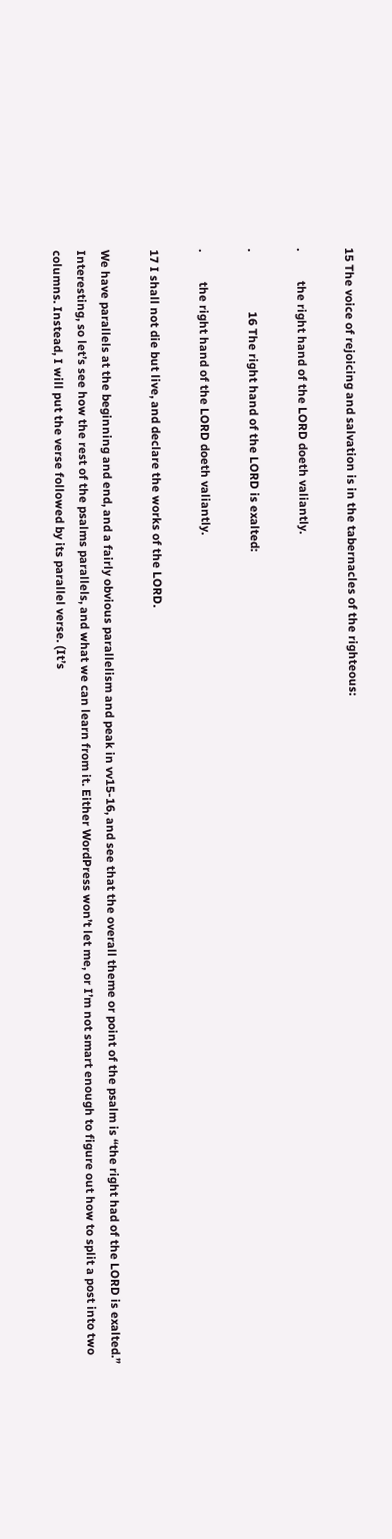15 The voice of rejoicing and salvation is in the tabernacles of the righteous:

.          the right hand of the LORD doeth valiantly.

.                    16 The right hand of the LORD is exalted:

.          the right hand of the LORD doeth valiantly.

17 I shall not die but live, and declare the works of the LORD.

We have parallels at the beginning and end, and a fairly obvious parallelism and peak in vv15-16, and see that the overall theme or point of the psalm is “the right had of the LORD is exalted.” Interesting, so let’s see how the rest of the psalms parallels, and what we can learn from it. Either WordPress won’t let me, or I’m not smart enough to figure out how to split a post into two columns. Instead, I will put the verse followed by its parallel verse. (It’s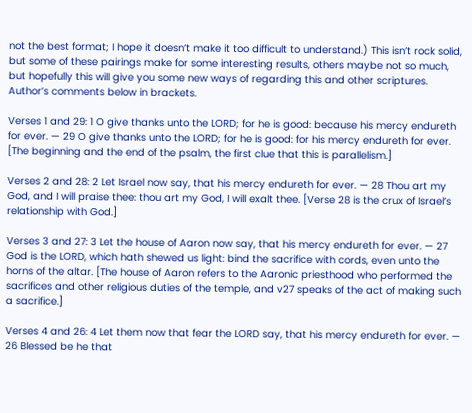not the best format; I hope it doesn’t make it too difficult to understand.) This isn’t rock solid, but some of these pairings make for some interesting results, others maybe not so much, but hopefully this will give you some new ways of regarding this and other scriptures. Author’s comments below in brackets.

Verses 1 and 29: 1 O give thanks unto the LORD; for he is good: because his mercy endureth for ever. — 29 O give thanks unto the LORD; for he is good: for his mercy endureth for ever. [The beginning and the end of the psalm, the first clue that this is parallelism.]

Verses 2 and 28: 2 Let Israel now say, that his mercy endureth for ever. — 28 Thou art my God, and I will praise thee: thou art my God, I will exalt thee. [Verse 28 is the crux of Israel’s relationship with God.]

Verses 3 and 27: 3 Let the house of Aaron now say, that his mercy endureth for ever. — 27 God is the LORD, which hath shewed us light: bind the sacrifice with cords, even unto the horns of the altar. [The house of Aaron refers to the Aaronic priesthood who performed the sacrifices and other religious duties of the temple, and v27 speaks of the act of making such a sacrifice.]

Verses 4 and 26: 4 Let them now that fear the LORD say, that his mercy endureth for ever. — 26 Blessed be he that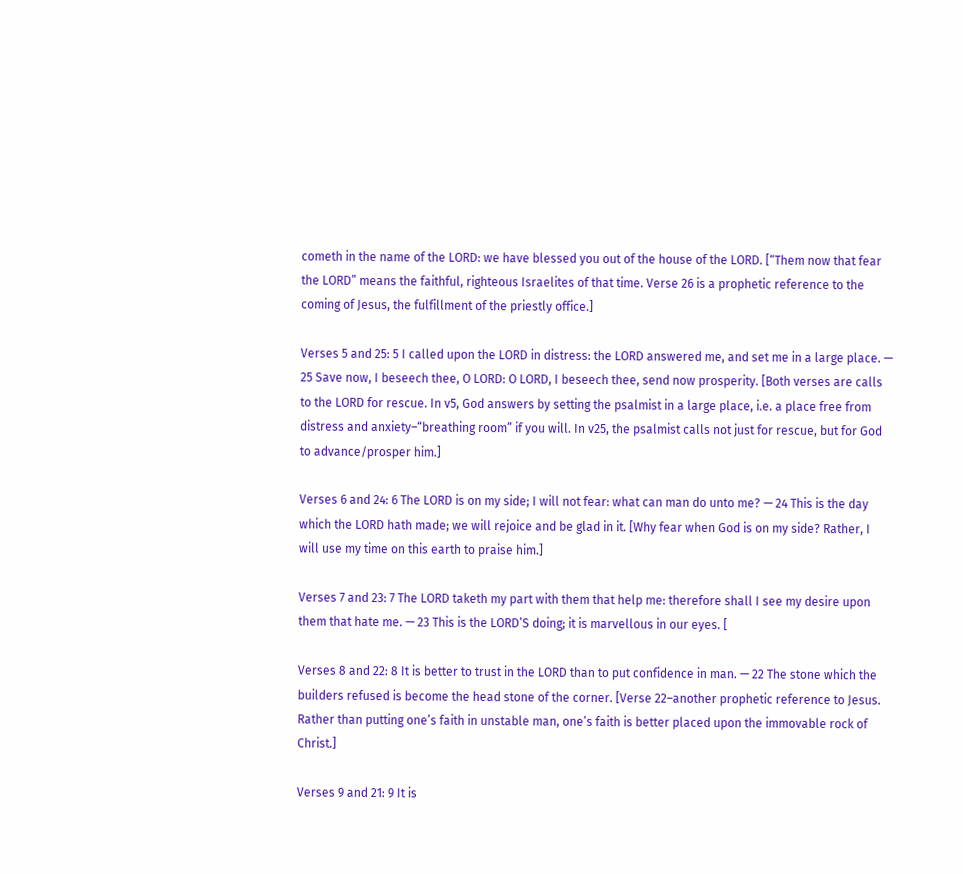cometh in the name of the LORD: we have blessed you out of the house of the LORD. [“Them now that fear the LORD” means the faithful, righteous Israelites of that time. Verse 26 is a prophetic reference to the coming of Jesus, the fulfillment of the priestly office.]

Verses 5 and 25: 5 I called upon the LORD in distress: the LORD answered me, and set me in a large place. — 25 Save now, I beseech thee, O LORD: O LORD, I beseech thee, send now prosperity. [Both verses are calls to the LORD for rescue. In v5, God answers by setting the psalmist in a large place, i.e. a place free from distress and anxiety–“breathing room” if you will. In v25, the psalmist calls not just for rescue, but for God to advance/prosper him.]

Verses 6 and 24: 6 The LORD is on my side; I will not fear: what can man do unto me? — 24 This is the day which the LORD hath made; we will rejoice and be glad in it. [Why fear when God is on my side? Rather, I will use my time on this earth to praise him.]

Verses 7 and 23: 7 The LORD taketh my part with them that help me: therefore shall I see my desire upon them that hate me. — 23 This is the LORD’S doing; it is marvellous in our eyes. [

Verses 8 and 22: 8 It is better to trust in the LORD than to put confidence in man. — 22 The stone which the builders refused is become the head stone of the corner. [Verse 22–another prophetic reference to Jesus. Rather than putting one’s faith in unstable man, one’s faith is better placed upon the immovable rock of Christ.]

Verses 9 and 21: 9 It is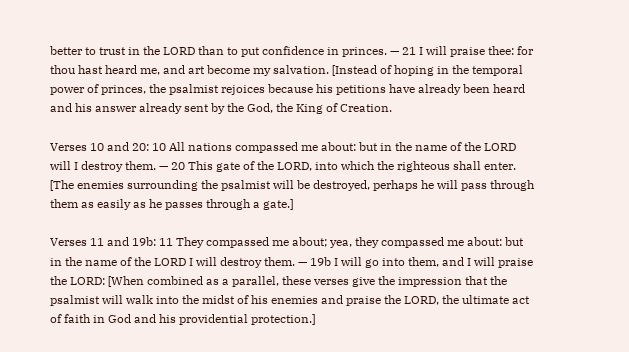better to trust in the LORD than to put confidence in princes. — 21 I will praise thee: for thou hast heard me, and art become my salvation. [Instead of hoping in the temporal power of princes, the psalmist rejoices because his petitions have already been heard and his answer already sent by the God, the King of Creation.

Verses 10 and 20: 10 All nations compassed me about: but in the name of the LORD will I destroy them. — 20 This gate of the LORD, into which the righteous shall enter. [The enemies surrounding the psalmist will be destroyed, perhaps he will pass through them as easily as he passes through a gate.]

Verses 11 and 19b: 11 They compassed me about; yea, they compassed me about: but in the name of the LORD I will destroy them. — 19b I will go into them, and I will praise the LORD: [When combined as a parallel, these verses give the impression that the psalmist will walk into the midst of his enemies and praise the LORD, the ultimate act of faith in God and his providential protection.]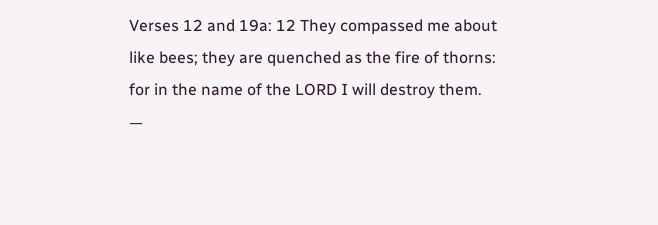Verses 12 and 19a: 12 They compassed me about like bees; they are quenched as the fire of thorns: for in the name of the LORD I will destroy them. —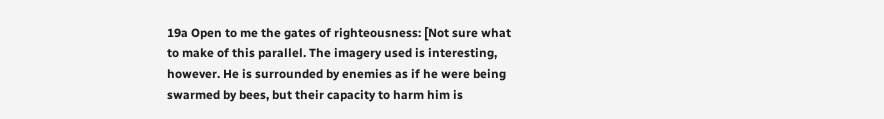19a Open to me the gates of righteousness: [Not sure what to make of this parallel. The imagery used is interesting, however. He is surrounded by enemies as if he were being swarmed by bees, but their capacity to harm him is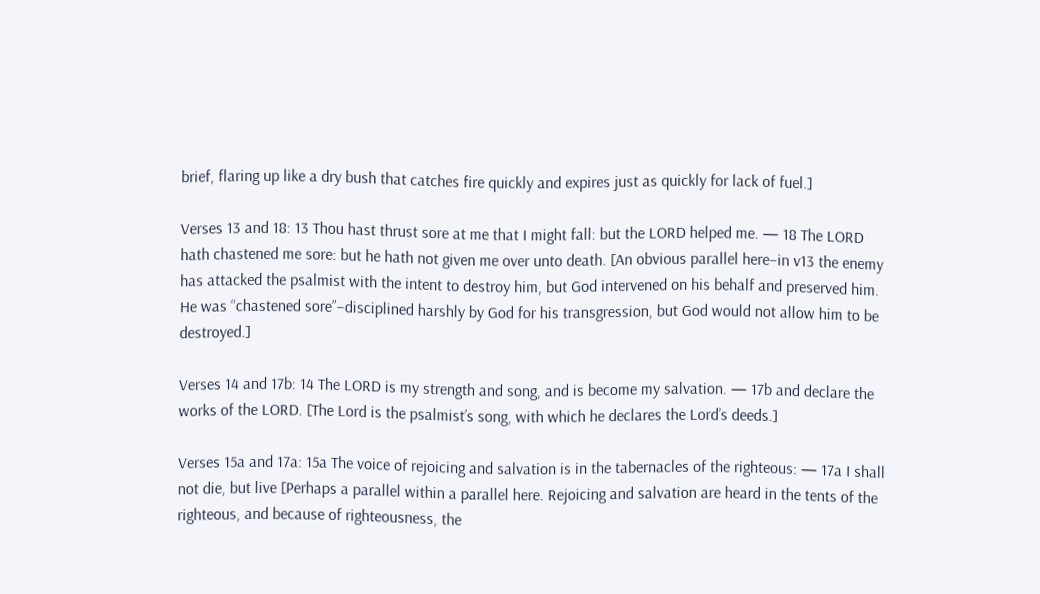brief, flaring up like a dry bush that catches fire quickly and expires just as quickly for lack of fuel.]

Verses 13 and 18: 13 Thou hast thrust sore at me that I might fall: but the LORD helped me. — 18 The LORD hath chastened me sore: but he hath not given me over unto death. [An obvious parallel here–in v13 the enemy has attacked the psalmist with the intent to destroy him, but God intervened on his behalf and preserved him. He was “chastened sore”–disciplined harshly by God for his transgression, but God would not allow him to be destroyed.]

Verses 14 and 17b: 14 The LORD is my strength and song, and is become my salvation. — 17b and declare the works of the LORD. [The Lord is the psalmist’s song, with which he declares the Lord’s deeds.]

Verses 15a and 17a: 15a The voice of rejoicing and salvation is in the tabernacles of the righteous: — 17a I shall not die, but live [Perhaps a parallel within a parallel here. Rejoicing and salvation are heard in the tents of the righteous, and because of righteousness, the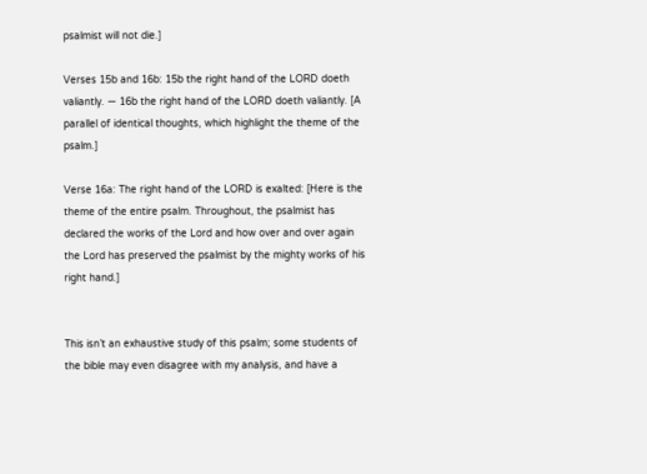psalmist will not die.]

Verses 15b and 16b: 15b the right hand of the LORD doeth valiantly. — 16b the right hand of the LORD doeth valiantly. [A parallel of identical thoughts, which highlight the theme of the psalm.]

Verse 16a: The right hand of the LORD is exalted: [Here is the theme of the entire psalm. Throughout, the psalmist has declared the works of the Lord and how over and over again the Lord has preserved the psalmist by the mighty works of his right hand.]


This isn’t an exhaustive study of this psalm; some students of the bible may even disagree with my analysis, and have a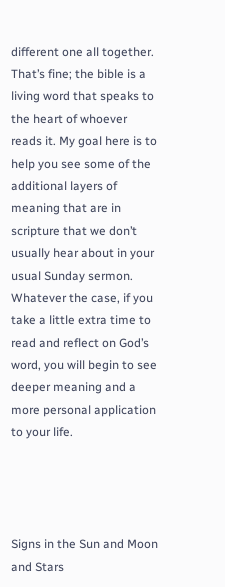different one all together. That’s fine; the bible is a living word that speaks to the heart of whoever reads it. My goal here is to help you see some of the additional layers of meaning that are in scripture that we don’t usually hear about in your usual Sunday sermon. Whatever the case, if you take a little extra time to read and reflect on God’s word, you will begin to see deeper meaning and a more personal application to your life.




Signs in the Sun and Moon and Stars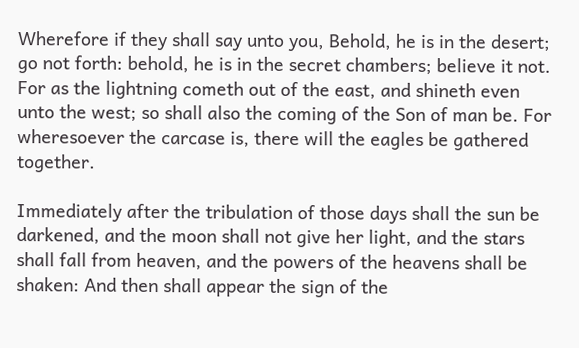Wherefore if they shall say unto you, Behold, he is in the desert; go not forth: behold, he is in the secret chambers; believe it not. For as the lightning cometh out of the east, and shineth even unto the west; so shall also the coming of the Son of man be. For wheresoever the carcase is, there will the eagles be gathered together.

Immediately after the tribulation of those days shall the sun be darkened, and the moon shall not give her light, and the stars shall fall from heaven, and the powers of the heavens shall be shaken: And then shall appear the sign of the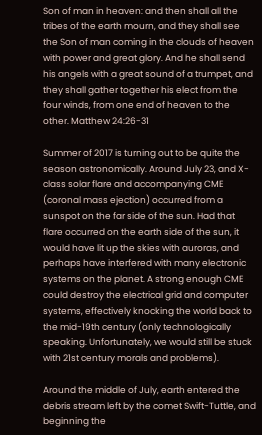Son of man in heaven: and then shall all the tribes of the earth mourn, and they shall see the Son of man coming in the clouds of heaven with power and great glory. And he shall send his angels with a great sound of a trumpet, and they shall gather together his elect from the four winds, from one end of heaven to the other. Matthew 24:26-31

Summer of 2017 is turning out to be quite the season astronomically. Around July 23, and X-class solar flare and accompanying CME (coronal mass ejection) occurred from a sunspot on the far side of the sun. Had that flare occurred on the earth side of the sun, it would have lit up the skies with auroras, and perhaps have interfered with many electronic systems on the planet. A strong enough CME could destroy the electrical grid and computer systems, effectively knocking the world back to the mid-19th century (only technologically speaking. Unfortunately, we would still be stuck with 21st century morals and problems).

Around the middle of July, earth entered the debris stream left by the comet Swift-Tuttle, and beginning the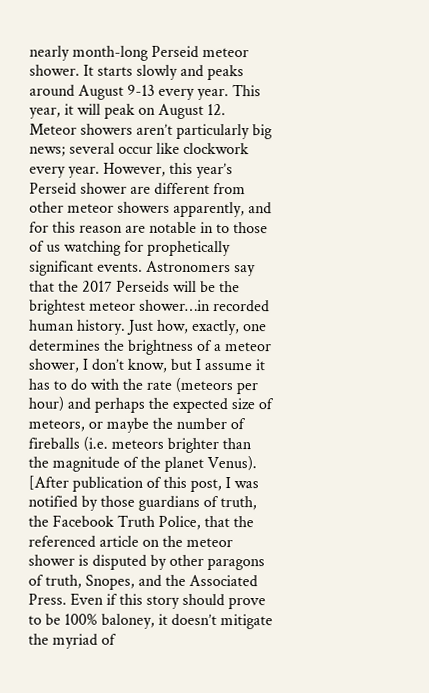nearly month-long Perseid meteor shower. It starts slowly and peaks around August 9-13 every year. This year, it will peak on August 12. Meteor showers aren’t particularly big news; several occur like clockwork every year. However, this year’s Perseid shower are different from other meteor showers apparently, and for this reason are notable in to those of us watching for prophetically significant events. Astronomers say that the 2017 Perseids will be the brightest meteor shower…in recorded human history. Just how, exactly, one determines the brightness of a meteor shower, I don’t know, but I assume it has to do with the rate (meteors per hour) and perhaps the expected size of meteors, or maybe the number of fireballs (i.e. meteors brighter than the magnitude of the planet Venus). [After publication of this post, I was notified by those guardians of truth, the Facebook Truth Police, that the referenced article on the meteor shower is disputed by other paragons of truth, Snopes, and the Associated Press. Even if this story should prove to be 100% baloney, it doesn’t mitigate the myriad of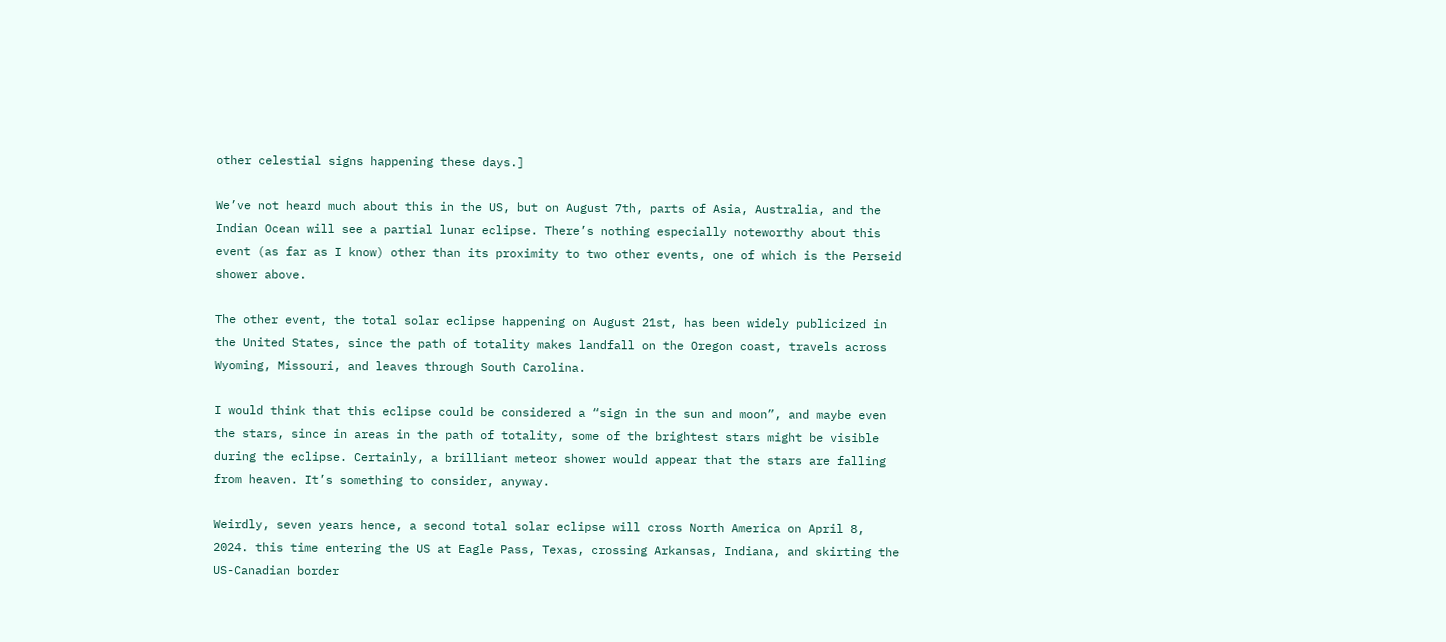other celestial signs happening these days.]

We’ve not heard much about this in the US, but on August 7th, parts of Asia, Australia, and the Indian Ocean will see a partial lunar eclipse. There’s nothing especially noteworthy about this event (as far as I know) other than its proximity to two other events, one of which is the Perseid shower above.

The other event, the total solar eclipse happening on August 21st, has been widely publicized in the United States, since the path of totality makes landfall on the Oregon coast, travels across Wyoming, Missouri, and leaves through South Carolina.

I would think that this eclipse could be considered a “sign in the sun and moon”, and maybe even the stars, since in areas in the path of totality, some of the brightest stars might be visible during the eclipse. Certainly, a brilliant meteor shower would appear that the stars are falling from heaven. It’s something to consider, anyway.

Weirdly, seven years hence, a second total solar eclipse will cross North America on April 8, 2024. this time entering the US at Eagle Pass, Texas, crossing Arkansas, Indiana, and skirting the US-Canadian border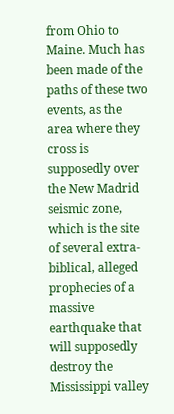from Ohio to Maine. Much has been made of the paths of these two events, as the area where they cross is supposedly over the New Madrid seismic zone, which is the site of several extra-biblical, alleged prophecies of a massive earthquake that will supposedly destroy the Mississippi valley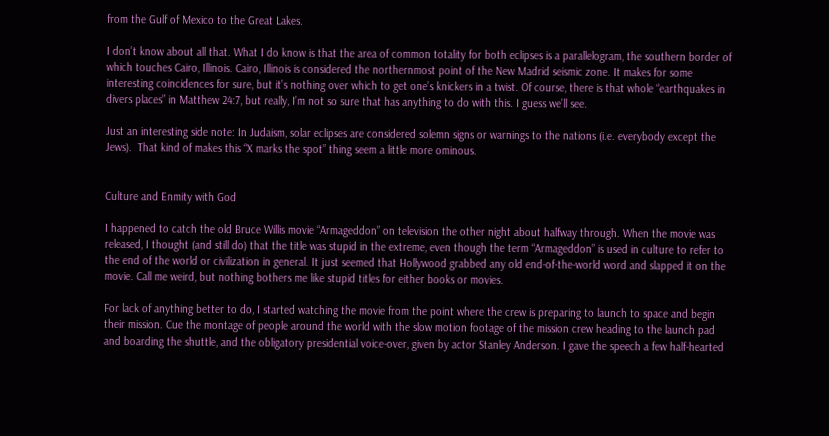from the Gulf of Mexico to the Great Lakes.

I don’t know about all that. What I do know is that the area of common totality for both eclipses is a parallelogram, the southern border of which touches Cairo, Illinois. Cairo, Illinois is considered the northernmost point of the New Madrid seismic zone. It makes for some interesting coincidences for sure, but it’s nothing over which to get one’s knickers in a twist. Of course, there is that whole “earthquakes in divers places” in Matthew 24:7, but really, I’m not so sure that has anything to do with this. I guess we’ll see.

Just an interesting side note: In Judaism, solar eclipses are considered solemn signs or warnings to the nations (i.e. everybody except the Jews).  That kind of makes this “X marks the spot” thing seem a little more ominous.


Culture and Enmity with God

I happened to catch the old Bruce Willis movie “Armageddon” on television the other night about halfway through. When the movie was released, I thought (and still do) that the title was stupid in the extreme, even though the term “Armageddon” is used in culture to refer to the end of the world or civilization in general. It just seemed that Hollywood grabbed any old end-of-the-world word and slapped it on the movie. Call me weird, but nothing bothers me like stupid titles for either books or movies.

For lack of anything better to do, I started watching the movie from the point where the crew is preparing to launch to space and begin their mission. Cue the montage of people around the world with the slow motion footage of the mission crew heading to the launch pad and boarding the shuttle, and the obligatory presidential voice-over, given by actor Stanley Anderson. I gave the speech a few half-hearted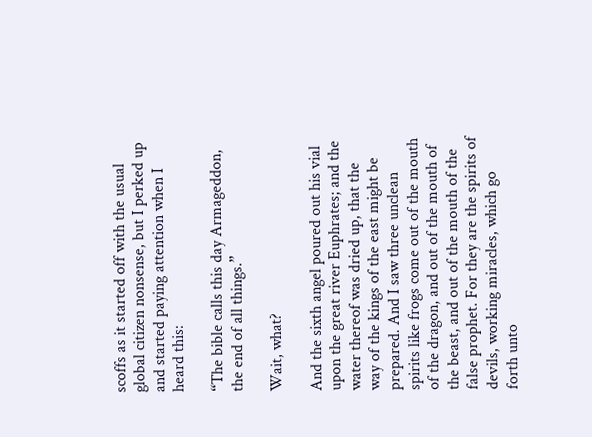scoffs as it started off with the usual global citizen nonsense, but I perked up and started paying attention when I heard this:

“The bible calls this day Armageddon, the end of all things.”

Wait, what?

And the sixth angel poured out his vial upon the great river Euphrates; and the water thereof was dried up, that the way of the kings of the east might be prepared. And I saw three unclean spirits like frogs come out of the mouth of the dragon, and out of the mouth of the beast, and out of the mouth of the false prophet. For they are the spirits of devils, working miracles, which go forth unto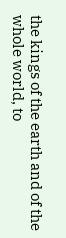the kings of the earth and of the whole world, to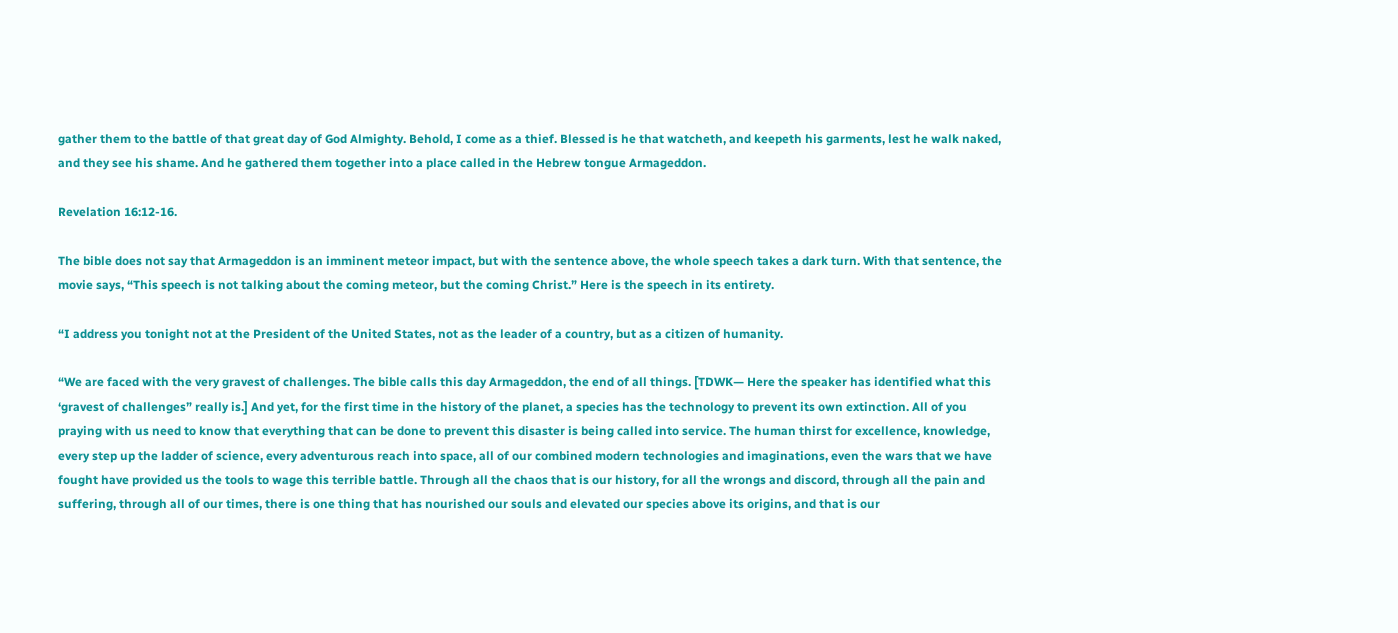gather them to the battle of that great day of God Almighty. Behold, I come as a thief. Blessed is he that watcheth, and keepeth his garments, lest he walk naked, and they see his shame. And he gathered them together into a place called in the Hebrew tongue Armageddon.

Revelation 16:12-16.

The bible does not say that Armageddon is an imminent meteor impact, but with the sentence above, the whole speech takes a dark turn. With that sentence, the movie says, “This speech is not talking about the coming meteor, but the coming Christ.” Here is the speech in its entirety.

“I address you tonight not at the President of the United States, not as the leader of a country, but as a citizen of humanity.

“We are faced with the very gravest of challenges. The bible calls this day Armageddon, the end of all things. [TDWK— Here the speaker has identified what this ‘gravest of challenges” really is.] And yet, for the first time in the history of the planet, a species has the technology to prevent its own extinction. All of you praying with us need to know that everything that can be done to prevent this disaster is being called into service. The human thirst for excellence, knowledge, every step up the ladder of science, every adventurous reach into space, all of our combined modern technologies and imaginations, even the wars that we have fought have provided us the tools to wage this terrible battle. Through all the chaos that is our history, for all the wrongs and discord, through all the pain and suffering, through all of our times, there is one thing that has nourished our souls and elevated our species above its origins, and that is our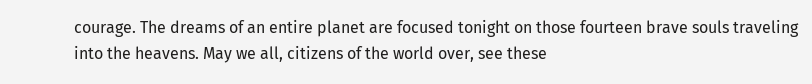courage. The dreams of an entire planet are focused tonight on those fourteen brave souls traveling into the heavens. May we all, citizens of the world over, see these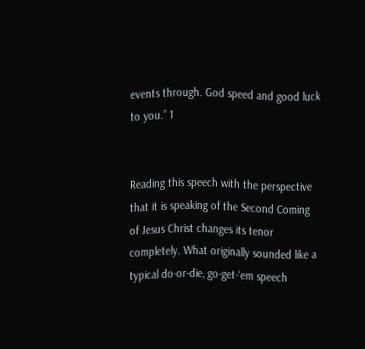events through. God speed and good luck to you.” 1


Reading this speech with the perspective that it is speaking of the Second Coming of Jesus Christ changes its tenor completely. What originally sounded like a typical do-or-die, go-get-‘em speech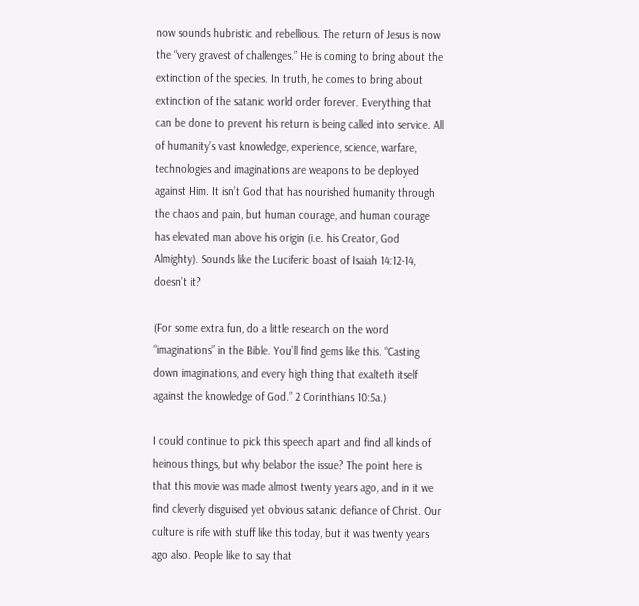now sounds hubristic and rebellious. The return of Jesus is now the “very gravest of challenges.” He is coming to bring about the extinction of the species. In truth, he comes to bring about extinction of the satanic world order forever. Everything that can be done to prevent his return is being called into service. All of humanity’s vast knowledge, experience, science, warfare, technologies and imaginations are weapons to be deployed against Him. It isn’t God that has nourished humanity through the chaos and pain, but human courage, and human courage has elevated man above his origin (i.e. his Creator, God Almighty). Sounds like the Luciferic boast of Isaiah 14:12-14, doesn’t it?

(For some extra fun, do a little research on the word “imaginations” in the Bible. You’ll find gems like this. “Casting down imaginations, and every high thing that exalteth itself against the knowledge of God.” 2 Corinthians 10:5a.)

I could continue to pick this speech apart and find all kinds of heinous things, but why belabor the issue? The point here is that this movie was made almost twenty years ago, and in it we find cleverly disguised yet obvious satanic defiance of Christ. Our culture is rife with stuff like this today, but it was twenty years ago also. People like to say that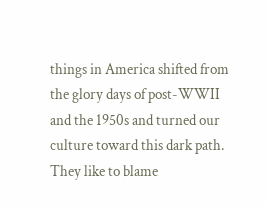things in America shifted from the glory days of post-WWII and the 1950s and turned our culture toward this dark path. They like to blame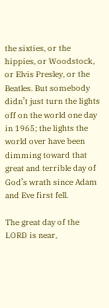the sixties, or the hippies, or Woodstock, or Elvis Presley, or the Beatles. But somebody didn’t just turn the lights off on the world one day in 1965; the lights the world over have been dimming toward that great and terrible day of God’s wrath since Adam and Eve first fell.

The great day of the LORD is near,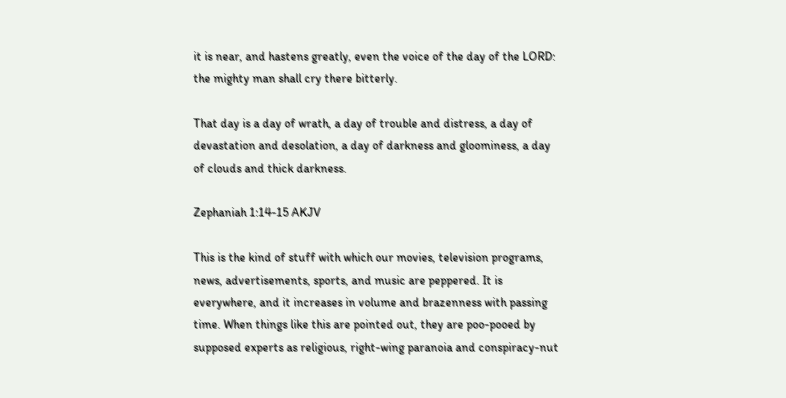it is near, and hastens greatly, even the voice of the day of the LORD: the mighty man shall cry there bitterly.

That day is a day of wrath, a day of trouble and distress, a day of devastation and desolation, a day of darkness and gloominess, a day of clouds and thick darkness.

Zephaniah 1:14-15 AKJV

This is the kind of stuff with which our movies, television programs, news, advertisements, sports, and music are peppered. It is everywhere, and it increases in volume and brazenness with passing time. When things like this are pointed out, they are poo-pooed by supposed experts as religious, right-wing paranoia and conspiracy-nut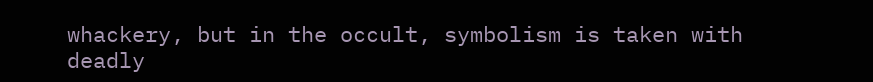whackery, but in the occult, symbolism is taken with deadly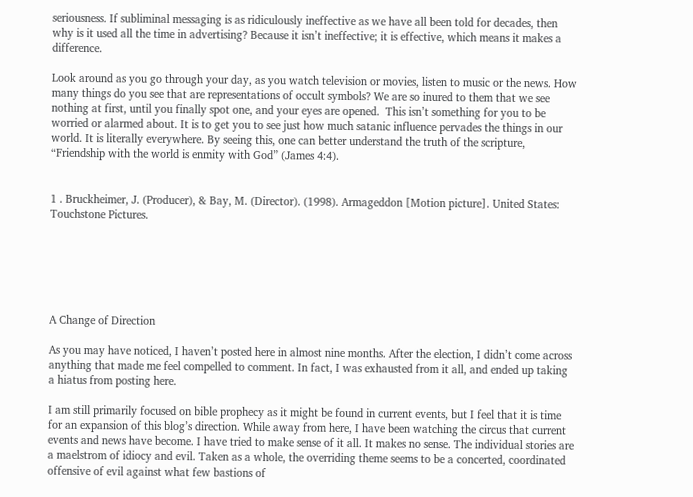seriousness. If subliminal messaging is as ridiculously ineffective as we have all been told for decades, then why is it used all the time in advertising? Because it isn’t ineffective; it is effective, which means it makes a difference.

Look around as you go through your day, as you watch television or movies, listen to music or the news. How many things do you see that are representations of occult symbols? We are so inured to them that we see nothing at first, until you finally spot one, and your eyes are opened.  This isn’t something for you to be worried or alarmed about. It is to get you to see just how much satanic influence pervades the things in our world. It is literally everywhere. By seeing this, one can better understand the truth of the scripture, “Friendship with the world is enmity with God” (James 4:4).


1 . Bruckheimer, J. (Producer), & Bay, M. (Director). (1998). Armageddon [Motion picture]. United States: Touchstone Pictures.






A Change of Direction

As you may have noticed, I haven’t posted here in almost nine months. After the election, I didn’t come across anything that made me feel compelled to comment. In fact, I was exhausted from it all, and ended up taking a hiatus from posting here.

I am still primarily focused on bible prophecy as it might be found in current events, but I feel that it is time for an expansion of this blog’s direction. While away from here, I have been watching the circus that current events and news have become. I have tried to make sense of it all. It makes no sense. The individual stories are a maelstrom of idiocy and evil. Taken as a whole, the overriding theme seems to be a concerted, coordinated offensive of evil against what few bastions of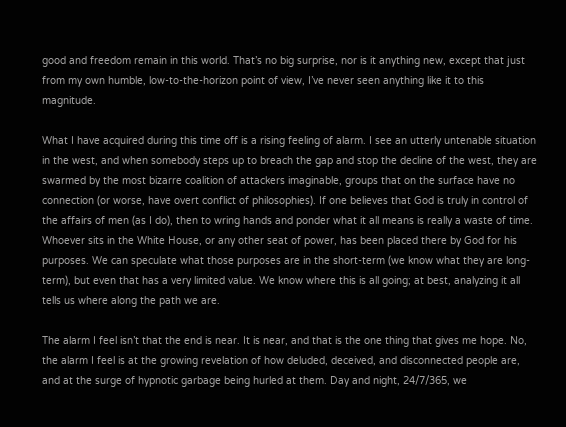good and freedom remain in this world. That’s no big surprise, nor is it anything new, except that just from my own humble, low-to-the-horizon point of view, I’ve never seen anything like it to this magnitude.

What I have acquired during this time off is a rising feeling of alarm. I see an utterly untenable situation in the west, and when somebody steps up to breach the gap and stop the decline of the west, they are swarmed by the most bizarre coalition of attackers imaginable, groups that on the surface have no connection (or worse, have overt conflict of philosophies). If one believes that God is truly in control of the affairs of men (as I do), then to wring hands and ponder what it all means is really a waste of time. Whoever sits in the White House, or any other seat of power, has been placed there by God for his purposes. We can speculate what those purposes are in the short-term (we know what they are long-term), but even that has a very limited value. We know where this is all going; at best, analyzing it all tells us where along the path we are.

The alarm I feel isn’t that the end is near. It is near, and that is the one thing that gives me hope. No, the alarm I feel is at the growing revelation of how deluded, deceived, and disconnected people are, and at the surge of hypnotic garbage being hurled at them. Day and night, 24/7/365, we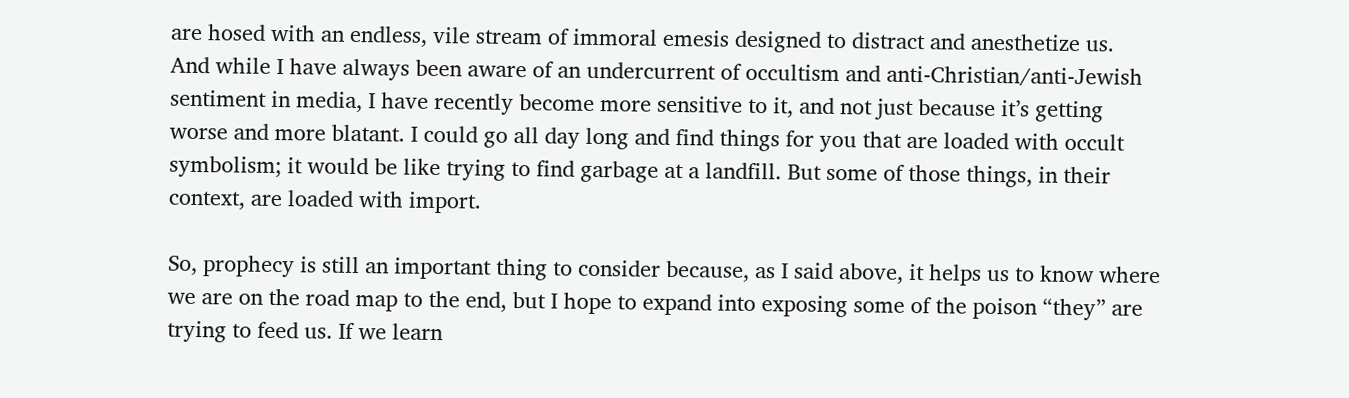are hosed with an endless, vile stream of immoral emesis designed to distract and anesthetize us.  And while I have always been aware of an undercurrent of occultism and anti-Christian/anti-Jewish sentiment in media, I have recently become more sensitive to it, and not just because it’s getting worse and more blatant. I could go all day long and find things for you that are loaded with occult symbolism; it would be like trying to find garbage at a landfill. But some of those things, in their context, are loaded with import.

So, prophecy is still an important thing to consider because, as I said above, it helps us to know where we are on the road map to the end, but I hope to expand into exposing some of the poison “they” are trying to feed us. If we learn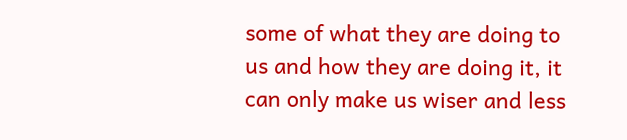some of what they are doing to us and how they are doing it, it can only make us wiser and less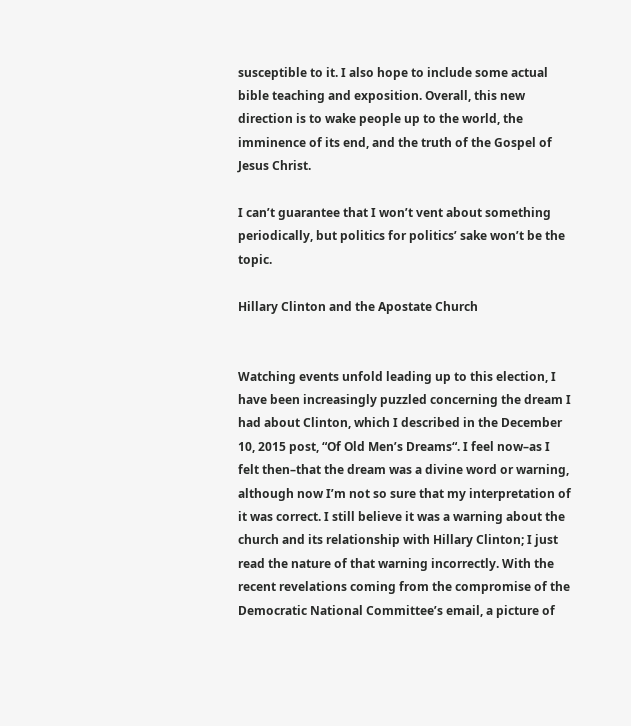susceptible to it. I also hope to include some actual bible teaching and exposition. Overall, this new direction is to wake people up to the world, the imminence of its end, and the truth of the Gospel of Jesus Christ.

I can’t guarantee that I won’t vent about something periodically, but politics for politics’ sake won’t be the topic.

Hillary Clinton and the Apostate Church


Watching events unfold leading up to this election, I have been increasingly puzzled concerning the dream I had about Clinton, which I described in the December 10, 2015 post, “Of Old Men’s Dreams“. I feel now–as I felt then–that the dream was a divine word or warning, although now I’m not so sure that my interpretation of it was correct. I still believe it was a warning about the church and its relationship with Hillary Clinton; I just read the nature of that warning incorrectly. With the recent revelations coming from the compromise of the Democratic National Committee’s email, a picture of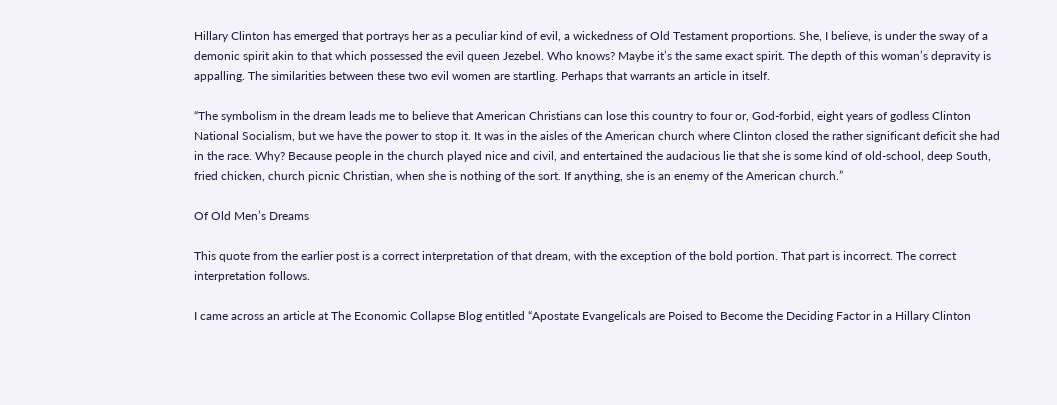Hillary Clinton has emerged that portrays her as a peculiar kind of evil, a wickedness of Old Testament proportions. She, I believe, is under the sway of a demonic spirit akin to that which possessed the evil queen Jezebel. Who knows? Maybe it’s the same exact spirit. The depth of this woman’s depravity is appalling. The similarities between these two evil women are startling. Perhaps that warrants an article in itself.

“The symbolism in the dream leads me to believe that American Christians can lose this country to four or, God-forbid, eight years of godless Clinton National Socialism, but we have the power to stop it. It was in the aisles of the American church where Clinton closed the rather significant deficit she had in the race. Why? Because people in the church played nice and civil, and entertained the audacious lie that she is some kind of old-school, deep South, fried chicken, church picnic Christian, when she is nothing of the sort. If anything, she is an enemy of the American church.”

Of Old Men’s Dreams

This quote from the earlier post is a correct interpretation of that dream, with the exception of the bold portion. That part is incorrect. The correct interpretation follows.

I came across an article at The Economic Collapse Blog entitled “Apostate Evangelicals are Poised to Become the Deciding Factor in a Hillary Clinton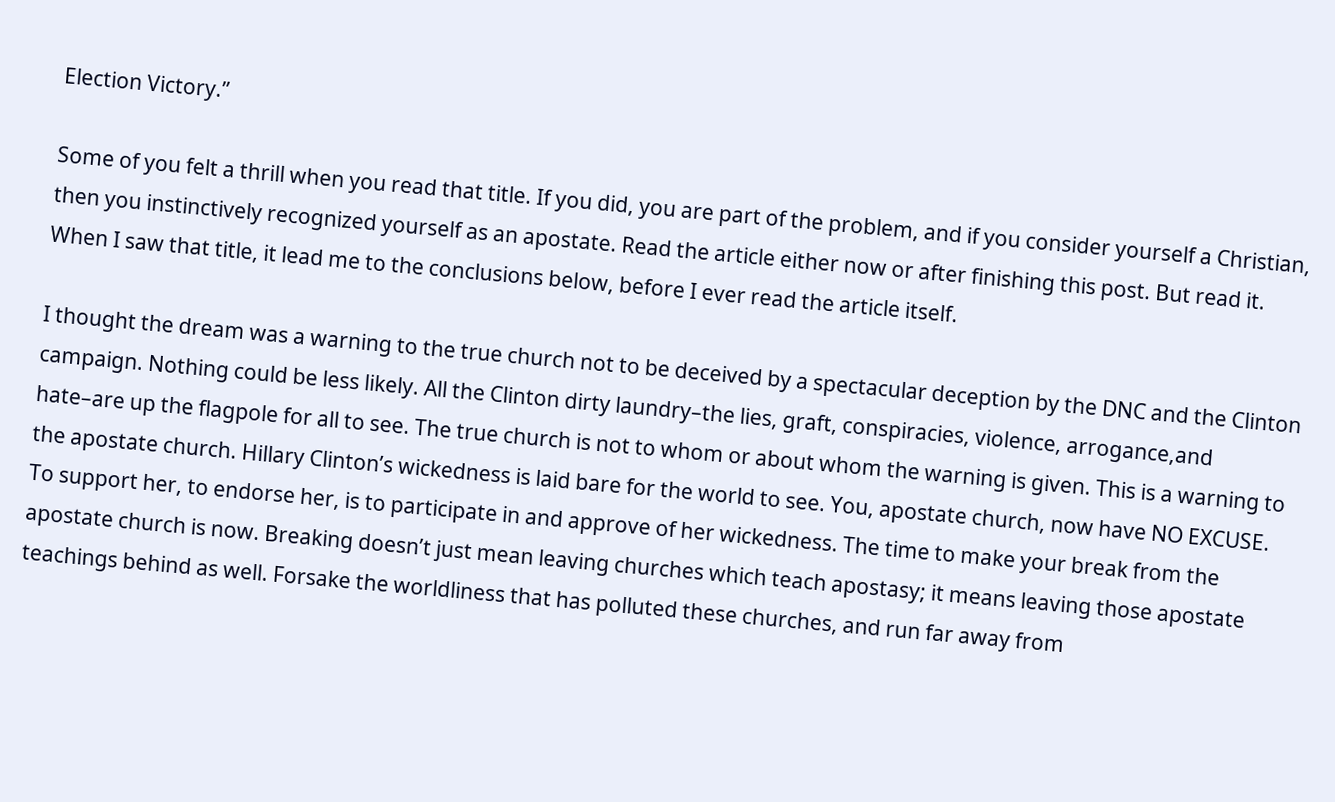Election Victory.”

Some of you felt a thrill when you read that title. If you did, you are part of the problem, and if you consider yourself a Christian, then you instinctively recognized yourself as an apostate. Read the article either now or after finishing this post. But read it. When I saw that title, it lead me to the conclusions below, before I ever read the article itself.

I thought the dream was a warning to the true church not to be deceived by a spectacular deception by the DNC and the Clinton campaign. Nothing could be less likely. All the Clinton dirty laundry–the lies, graft, conspiracies, violence, arrogance,and hate–are up the flagpole for all to see. The true church is not to whom or about whom the warning is given. This is a warning to the apostate church. Hillary Clinton’s wickedness is laid bare for the world to see. You, apostate church, now have NO EXCUSE. To support her, to endorse her, is to participate in and approve of her wickedness. The time to make your break from the apostate church is now. Breaking doesn’t just mean leaving churches which teach apostasy; it means leaving those apostate teachings behind as well. Forsake the worldliness that has polluted these churches, and run far away from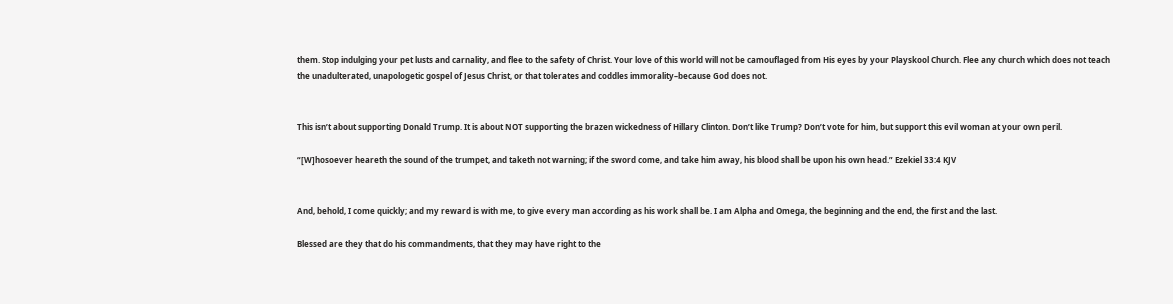them. Stop indulging your pet lusts and carnality, and flee to the safety of Christ. Your love of this world will not be camouflaged from His eyes by your Playskool Church. Flee any church which does not teach the unadulterated, unapologetic gospel of Jesus Christ, or that tolerates and coddles immorality–because God does not.


This isn’t about supporting Donald Trump. It is about NOT supporting the brazen wickedness of Hillary Clinton. Don’t like Trump? Don’t vote for him, but support this evil woman at your own peril.

“[W]hosoever heareth the sound of the trumpet, and taketh not warning; if the sword come, and take him away, his blood shall be upon his own head.” Ezekiel 33:4 KJV


And, behold, I come quickly; and my reward is with me, to give every man according as his work shall be. I am Alpha and Omega, the beginning and the end, the first and the last.

Blessed are they that do his commandments, that they may have right to the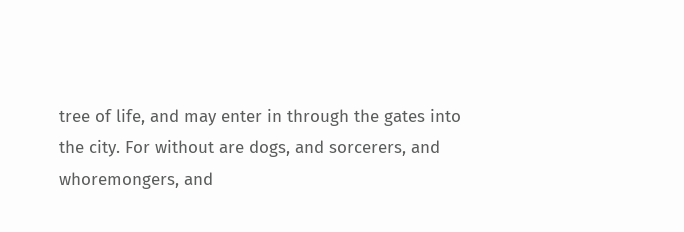tree of life, and may enter in through the gates into the city. For without are dogs, and sorcerers, and whoremongers, and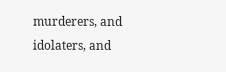murderers, and idolaters, and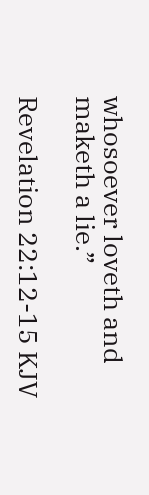whosoever loveth and maketh a lie.”

Revelation 22:12-15 KJV